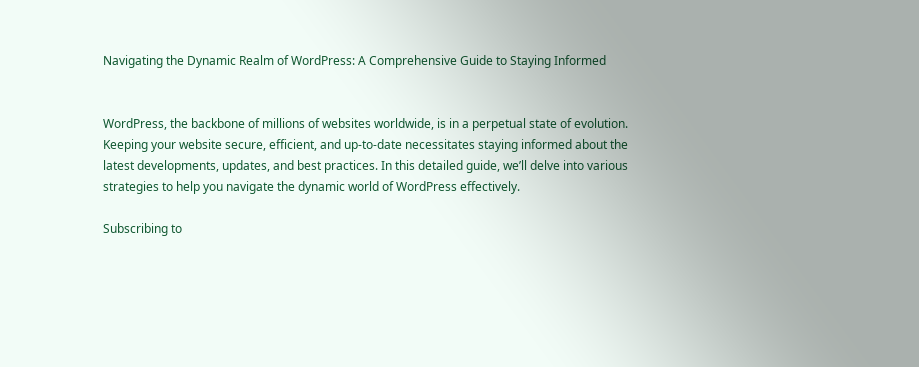Navigating the Dynamic Realm of WordPress: A Comprehensive Guide to Staying Informed


WordPress, the backbone of millions of websites worldwide, is in a perpetual state of evolution. Keeping your website secure, efficient, and up-to-date necessitates staying informed about the latest developments, updates, and best practices. In this detailed guide, we’ll delve into various strategies to help you navigate the dynamic world of WordPress effectively.

Subscribing to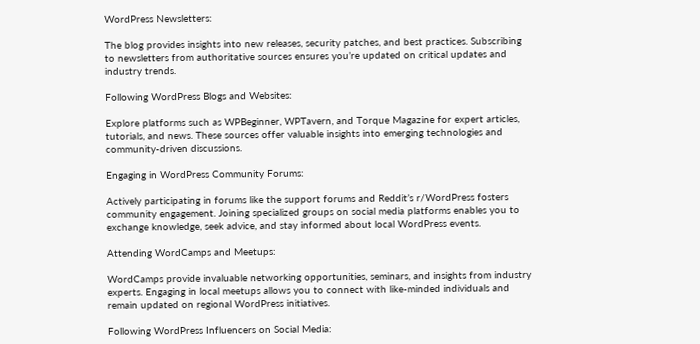WordPress Newsletters:

The blog provides insights into new releases, security patches, and best practices. Subscribing to newsletters from authoritative sources ensures you’re updated on critical updates and industry trends.

Following WordPress Blogs and Websites:

Explore platforms such as WPBeginner, WPTavern, and Torque Magazine for expert articles, tutorials, and news. These sources offer valuable insights into emerging technologies and community-driven discussions.

Engaging in WordPress Community Forums:

Actively participating in forums like the support forums and Reddit’s r/WordPress fosters community engagement. Joining specialized groups on social media platforms enables you to exchange knowledge, seek advice, and stay informed about local WordPress events.

Attending WordCamps and Meetups:

WordCamps provide invaluable networking opportunities, seminars, and insights from industry experts. Engaging in local meetups allows you to connect with like-minded individuals and remain updated on regional WordPress initiatives.

Following WordPress Influencers on Social Media: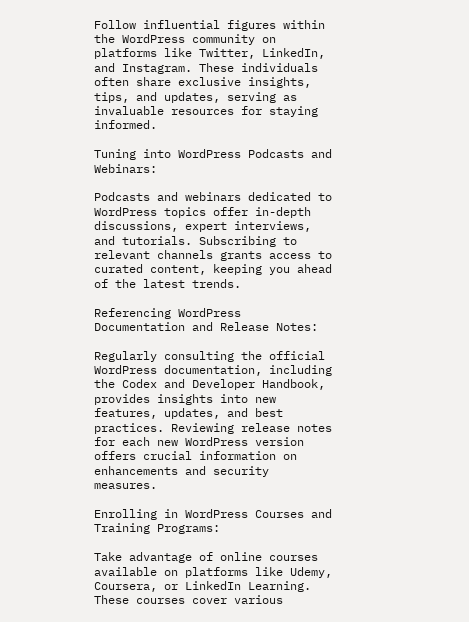Follow influential figures within the WordPress community on platforms like Twitter, LinkedIn, and Instagram. These individuals often share exclusive insights, tips, and updates, serving as invaluable resources for staying informed.

Tuning into WordPress Podcasts and Webinars:

Podcasts and webinars dedicated to WordPress topics offer in-depth discussions, expert interviews, and tutorials. Subscribing to relevant channels grants access to curated content, keeping you ahead of the latest trends.

Referencing WordPress Documentation and Release Notes:

Regularly consulting the official WordPress documentation, including the Codex and Developer Handbook, provides insights into new features, updates, and best practices. Reviewing release notes for each new WordPress version offers crucial information on enhancements and security measures.

Enrolling in WordPress Courses and Training Programs:

Take advantage of online courses available on platforms like Udemy, Coursera, or LinkedIn Learning. These courses cover various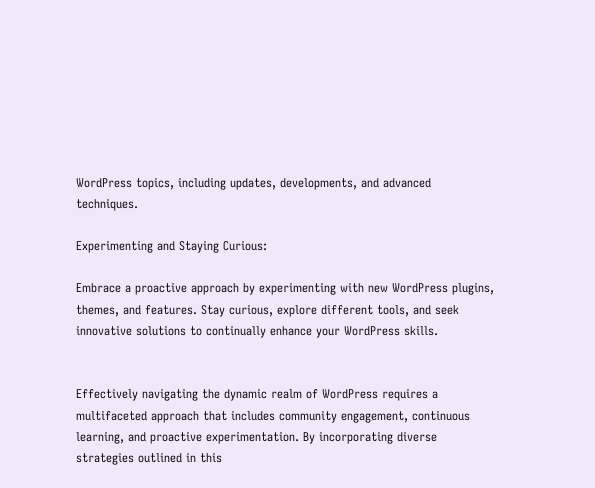WordPress topics, including updates, developments, and advanced techniques.

Experimenting and Staying Curious:

Embrace a proactive approach by experimenting with new WordPress plugins, themes, and features. Stay curious, explore different tools, and seek innovative solutions to continually enhance your WordPress skills.


Effectively navigating the dynamic realm of WordPress requires a multifaceted approach that includes community engagement, continuous learning, and proactive experimentation. By incorporating diverse strategies outlined in this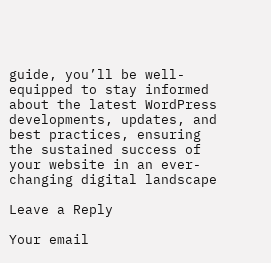guide, you’ll be well-equipped to stay informed about the latest WordPress developments, updates, and best practices, ensuring the sustained success of your website in an ever-changing digital landscape

Leave a Reply

Your email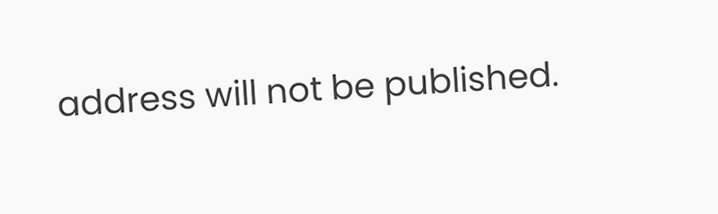address will not be published.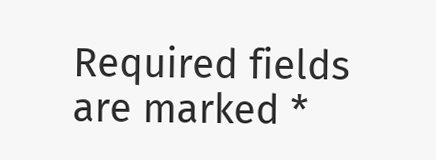Required fields are marked *